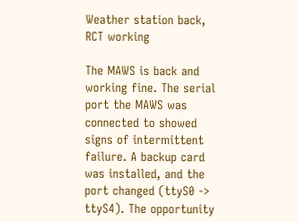Weather station back, RCT working

The MAWS is back and working fine. The serial port the MAWS was connected to showed signs of intermittent failure. A backup card was installed, and the port changed (ttyS0 -> ttyS4). The opportunity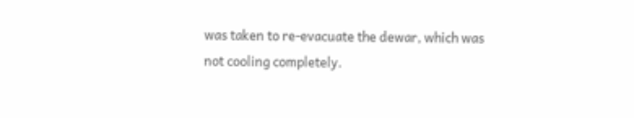was taken to re-evacuate the dewar, which was not cooling completely.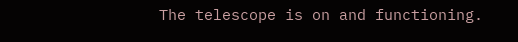The telescope is on and functioning.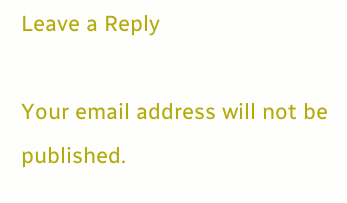Leave a Reply

Your email address will not be published.